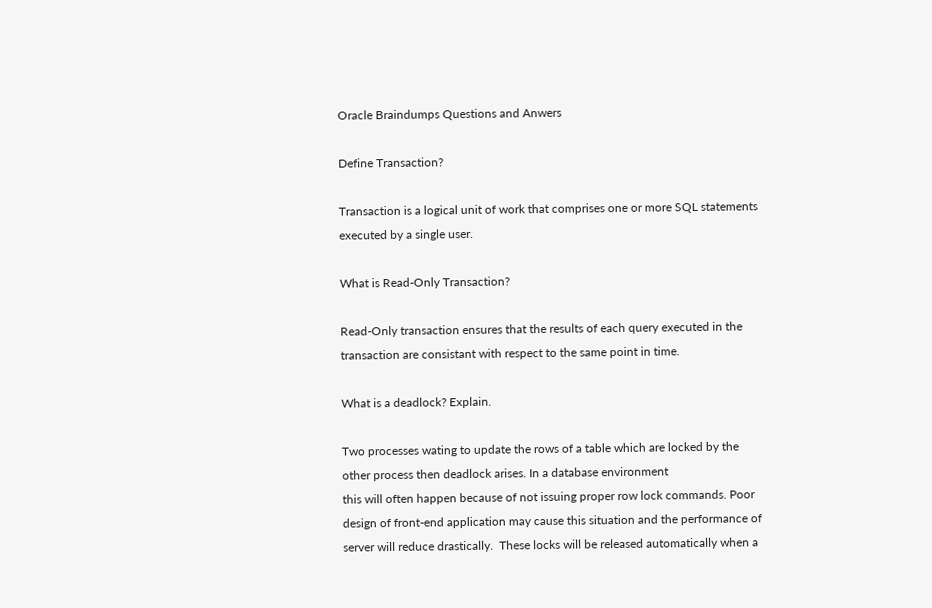Oracle Braindumps Questions and Anwers

Define Transaction?

Transaction is a logical unit of work that comprises one or more SQL statements executed by a single user.

What is Read-Only Transaction?

Read-Only transaction ensures that the results of each query executed in the transaction are consistant with respect to the same point in time.

What is a deadlock? Explain.

Two processes wating to update the rows of a table which are locked by the other process then deadlock arises. In a database environment
this will often happen because of not issuing proper row lock commands. Poor design of front-end application may cause this situation and the performance of server will reduce drastically.  These locks will be released automatically when a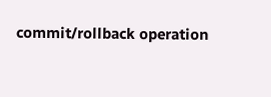commit/rollback operation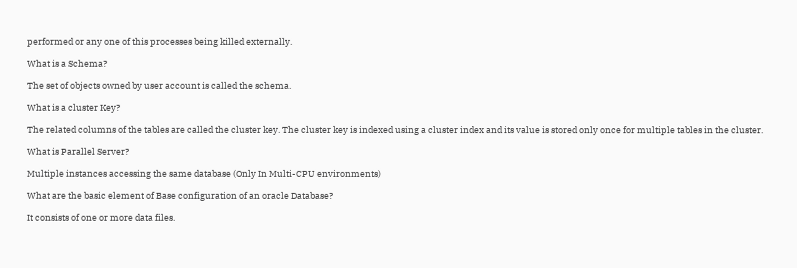performed or any one of this processes being killed externally.

What is a Schema?

The set of objects owned by user account is called the schema.

What is a cluster Key?

The related columns of the tables are called the cluster key. The cluster key is indexed using a cluster index and its value is stored only once for multiple tables in the cluster.

What is Parallel Server?

Multiple instances accessing the same database (Only In Multi-CPU environments)

What are the basic element of Base configuration of an oracle Database?

It consists of one or more data files.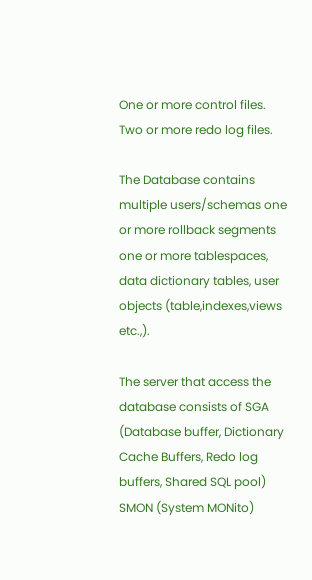One or more control files.  Two or more redo log files.

The Database contains multiple users/schemas one or more rollback segments one or more tablespaces, data dictionary tables, user objects (table,indexes,views etc.,).

The server that access the database consists of SGA (Database buffer, Dictionary Cache Buffers, Redo log buffers, Shared SQL pool)
SMON (System MONito)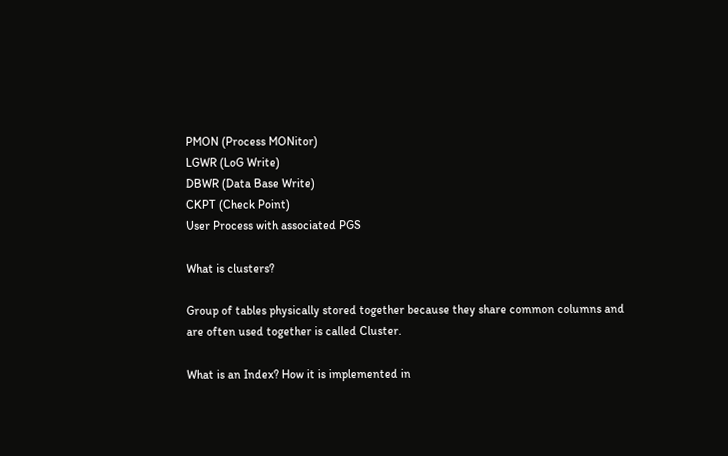PMON (Process MONitor)
LGWR (LoG Write)
DBWR (Data Base Write)
CKPT (Check Point)
User Process with associated PGS

What is clusters?

Group of tables physically stored together because they share common columns and are often used together is called Cluster.

What is an Index? How it is implemented in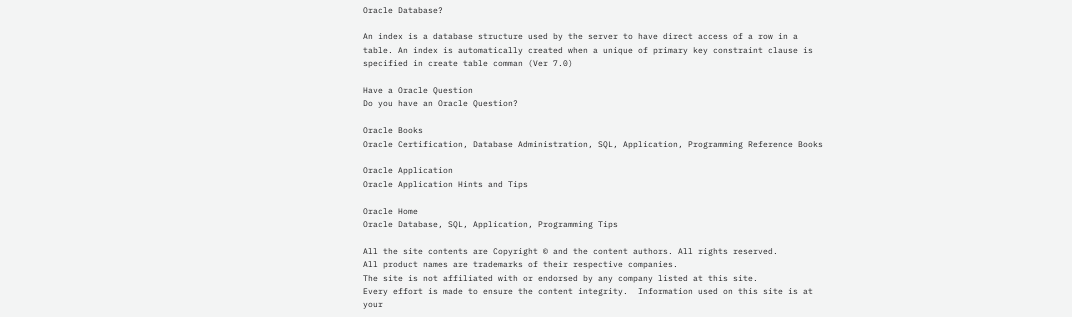Oracle Database?

An index is a database structure used by the server to have direct access of a row in a table. An index is automatically created when a unique of primary key constraint clause is specified in create table comman (Ver 7.0)

Have a Oracle Question
Do you have an Oracle Question?

Oracle Books
Oracle Certification, Database Administration, SQL, Application, Programming Reference Books

Oracle Application
Oracle Application Hints and Tips

Oracle Home
Oracle Database, SQL, Application, Programming Tips

All the site contents are Copyright © and the content authors. All rights reserved.
All product names are trademarks of their respective companies.
The site is not affiliated with or endorsed by any company listed at this site.
Every effort is made to ensure the content integrity.  Information used on this site is at your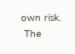own risk.
 The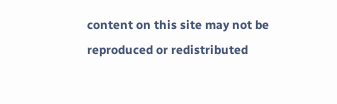content on this site may not be reproduced or redistributed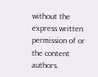without the express written permission of or the content authors.